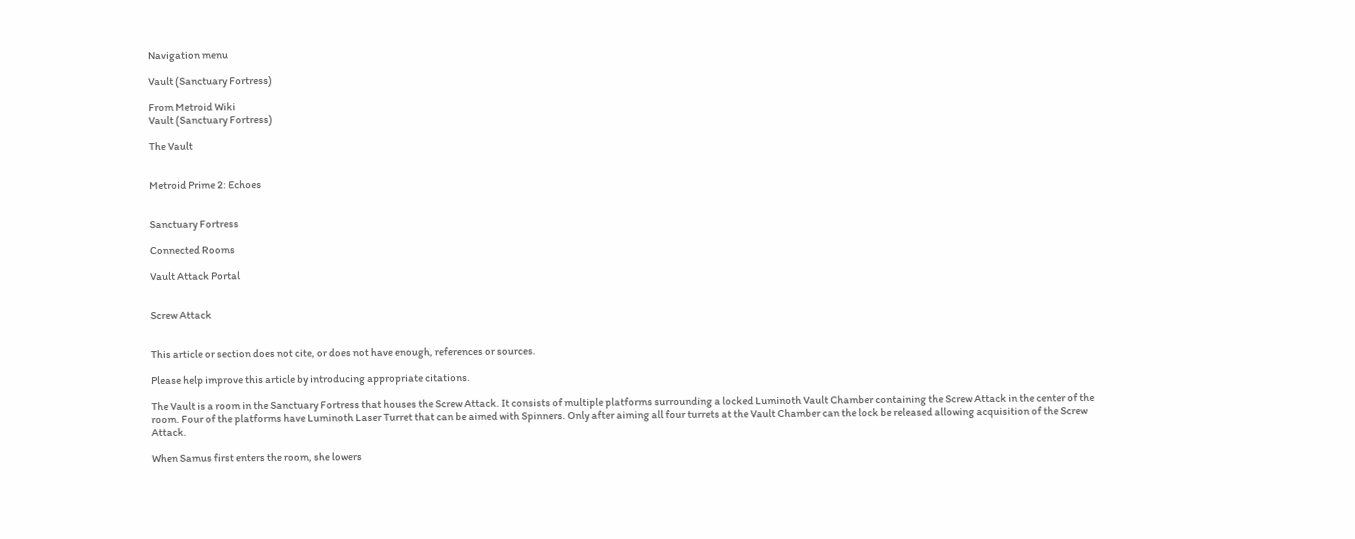Navigation menu

Vault (Sanctuary Fortress)

From Metroid Wiki
Vault (Sanctuary Fortress)

The Vault


Metroid Prime 2: Echoes


Sanctuary Fortress

Connected Rooms

Vault Attack Portal


Screw Attack


This article or section does not cite, or does not have enough, references or sources.

Please help improve this article by introducing appropriate citations.

The Vault is a room in the Sanctuary Fortress that houses the Screw Attack. It consists of multiple platforms surrounding a locked Luminoth Vault Chamber containing the Screw Attack in the center of the room. Four of the platforms have Luminoth Laser Turret that can be aimed with Spinners. Only after aiming all four turrets at the Vault Chamber can the lock be released allowing acquisition of the Screw Attack.

When Samus first enters the room, she lowers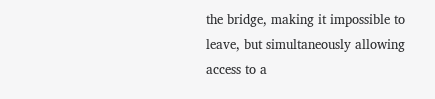the bridge, making it impossible to leave, but simultaneously allowing access to a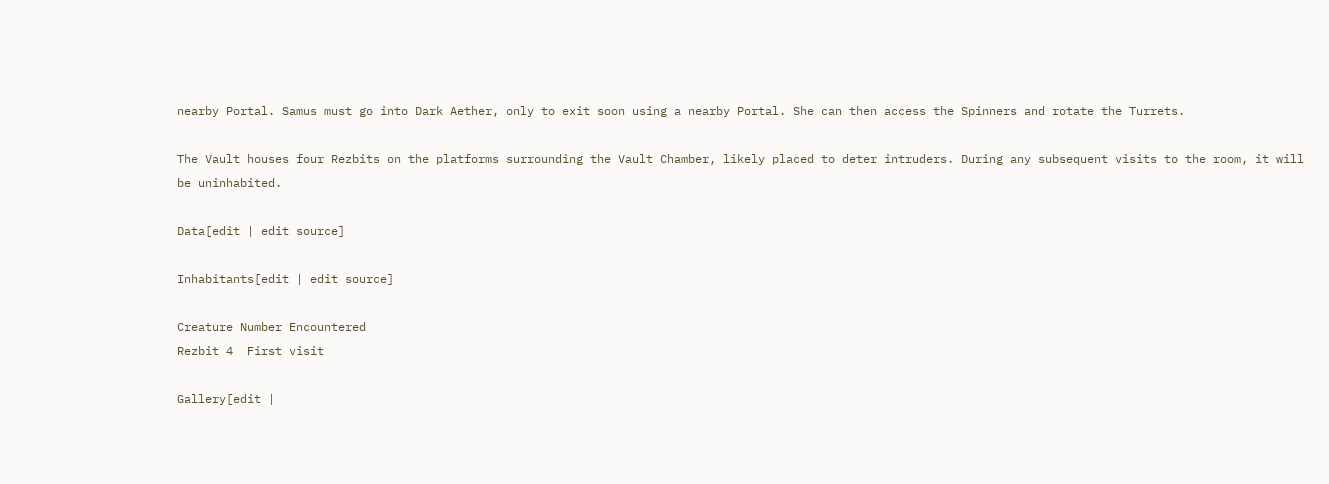nearby Portal. Samus must go into Dark Aether, only to exit soon using a nearby Portal. She can then access the Spinners and rotate the Turrets.

The Vault houses four Rezbits on the platforms surrounding the Vault Chamber, likely placed to deter intruders. During any subsequent visits to the room, it will be uninhabited.

Data[edit | edit source]

Inhabitants[edit | edit source]

Creature Number Encountered
Rezbit 4  First visit

Gallery[edit |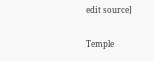edit source]

Temple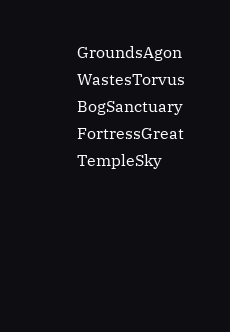GroundsAgon WastesTorvus BogSanctuary FortressGreat TempleSky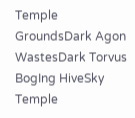Temple GroundsDark Agon WastesDark Torvus BogIng HiveSky Temple